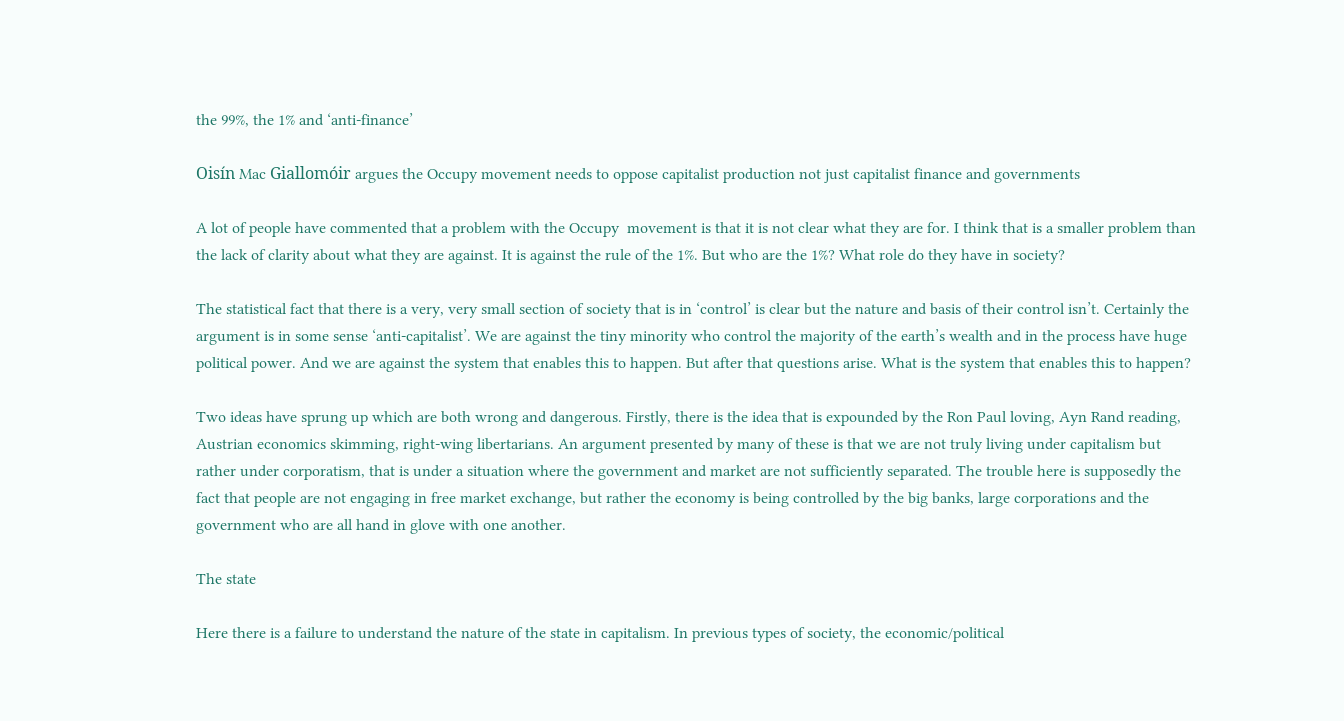the 99%, the 1% and ‘anti-finance’

Oisín Mac Giallomóir argues the Occupy movement needs to oppose capitalist production not just capitalist finance and governments

A lot of people have commented that a problem with the Occupy  movement is that it is not clear what they are for. I think that is a smaller problem than the lack of clarity about what they are against. It is against the rule of the 1%. But who are the 1%? What role do they have in society?

The statistical fact that there is a very, very small section of society that is in ‘control’ is clear but the nature and basis of their control isn’t. Certainly the argument is in some sense ‘anti-capitalist’. We are against the tiny minority who control the majority of the earth’s wealth and in the process have huge political power. And we are against the system that enables this to happen. But after that questions arise. What is the system that enables this to happen?

Two ideas have sprung up which are both wrong and dangerous. Firstly, there is the idea that is expounded by the Ron Paul loving, Ayn Rand reading, Austrian economics skimming, right-wing libertarians. An argument presented by many of these is that we are not truly living under capitalism but rather under corporatism, that is under a situation where the government and market are not sufficiently separated. The trouble here is supposedly the fact that people are not engaging in free market exchange, but rather the economy is being controlled by the big banks, large corporations and the government who are all hand in glove with one another.

The state

Here there is a failure to understand the nature of the state in capitalism. In previous types of society, the economic/political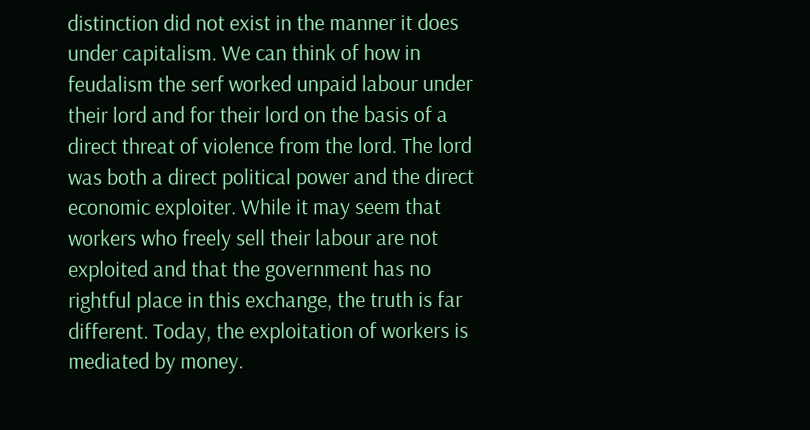distinction did not exist in the manner it does under capitalism. We can think of how in feudalism the serf worked unpaid labour under their lord and for their lord on the basis of a direct threat of violence from the lord. The lord was both a direct political power and the direct economic exploiter. While it may seem that workers who freely sell their labour are not exploited and that the government has no rightful place in this exchange, the truth is far different. Today, the exploitation of workers is mediated by money.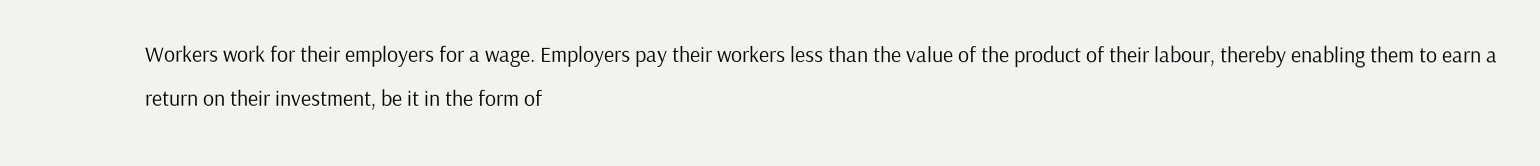Workers work for their employers for a wage. Employers pay their workers less than the value of the product of their labour, thereby enabling them to earn a return on their investment, be it in the form of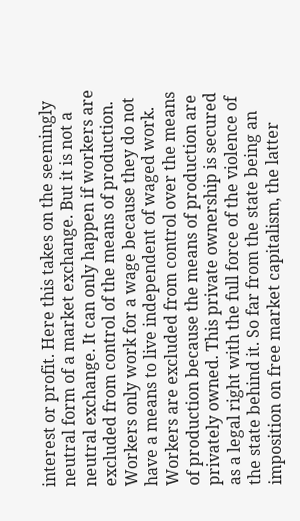interest or profit. Here this takes on the seemingly neutral form of a market exchange. But it is not a neutral exchange. It can only happen if workers are excluded from control of the means of production. Workers only work for a wage because they do not have a means to live independent of waged work. Workers are excluded from control over the means of production because the means of production are privately owned. This private ownership is secured as a legal right with the full force of the violence of the state behind it. So far from the state being an imposition on free market capitalism, the latter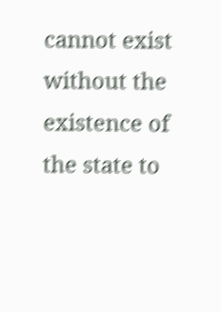cannot exist without the existence of the state to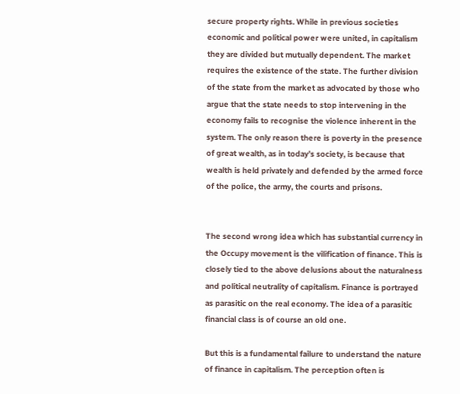secure property rights. While in previous societies economic and political power were united, in capitalism they are divided but mutually dependent. The market requires the existence of the state. The further division of the state from the market as advocated by those who argue that the state needs to stop intervening in the economy fails to recognise the violence inherent in the system. The only reason there is poverty in the presence of great wealth, as in today’s society, is because that wealth is held privately and defended by the armed force of the police, the army, the courts and prisons.


The second wrong idea which has substantial currency in the Occupy movement is the vilification of finance. This is closely tied to the above delusions about the naturalness and political neutrality of capitalism. Finance is portrayed as parasitic on the real economy. The idea of a parasitic financial class is of course an old one.

But this is a fundamental failure to understand the nature of finance in capitalism. The perception often is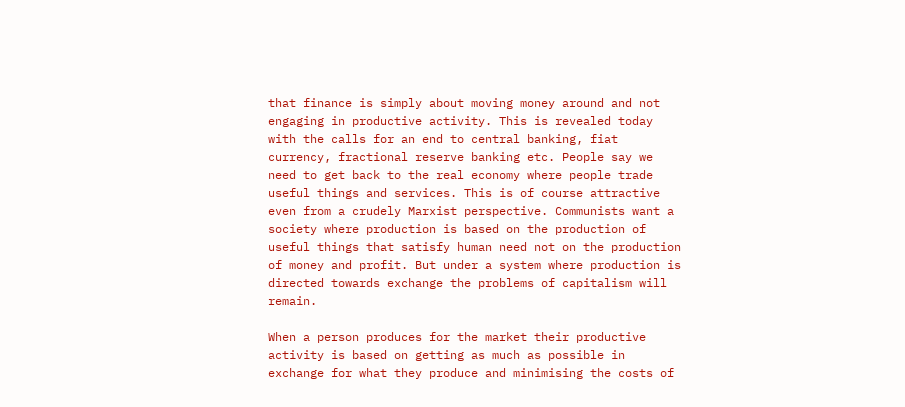that finance is simply about moving money around and not engaging in productive activity. This is revealed today with the calls for an end to central banking, fiat currency, fractional reserve banking etc. People say we need to get back to the real economy where people trade useful things and services. This is of course attractive even from a crudely Marxist perspective. Communists want a society where production is based on the production of useful things that satisfy human need not on the production of money and profit. But under a system where production is directed towards exchange the problems of capitalism will remain.

When a person produces for the market their productive activity is based on getting as much as possible in exchange for what they produce and minimising the costs of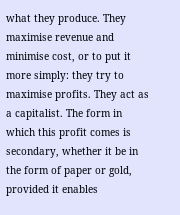what they produce. They maximise revenue and minimise cost, or to put it more simply: they try to maximise profits. They act as a capitalist. The form in which this profit comes is secondary, whether it be in the form of paper or gold, provided it enables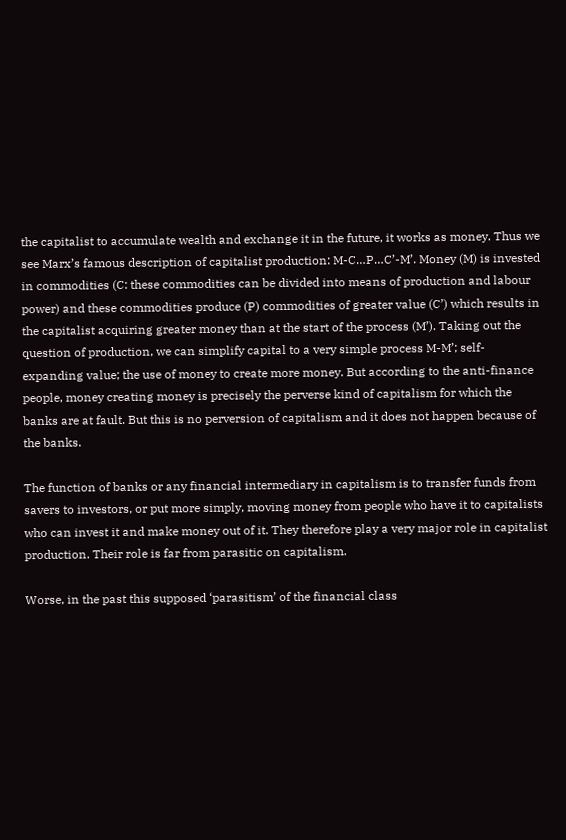the capitalist to accumulate wealth and exchange it in the future, it works as money. Thus we see Marx’s famous description of capitalist production: M-C…P…C’-M’. Money (M) is invested in commodities (C: these commodities can be divided into means of production and labour power) and these commodities produce (P) commodities of greater value (C’) which results in the capitalist acquiring greater money than at the start of the process (M’). Taking out the question of production, we can simplify capital to a very simple process M-M’; self-expanding value; the use of money to create more money. But according to the anti-finance people, money creating money is precisely the perverse kind of capitalism for which the banks are at fault. But this is no perversion of capitalism and it does not happen because of the banks.

The function of banks or any financial intermediary in capitalism is to transfer funds from savers to investors, or put more simply, moving money from people who have it to capitalists who can invest it and make money out of it. They therefore play a very major role in capitalist production. Their role is far from parasitic on capitalism.

Worse, in the past this supposed ‘parasitism’ of the financial class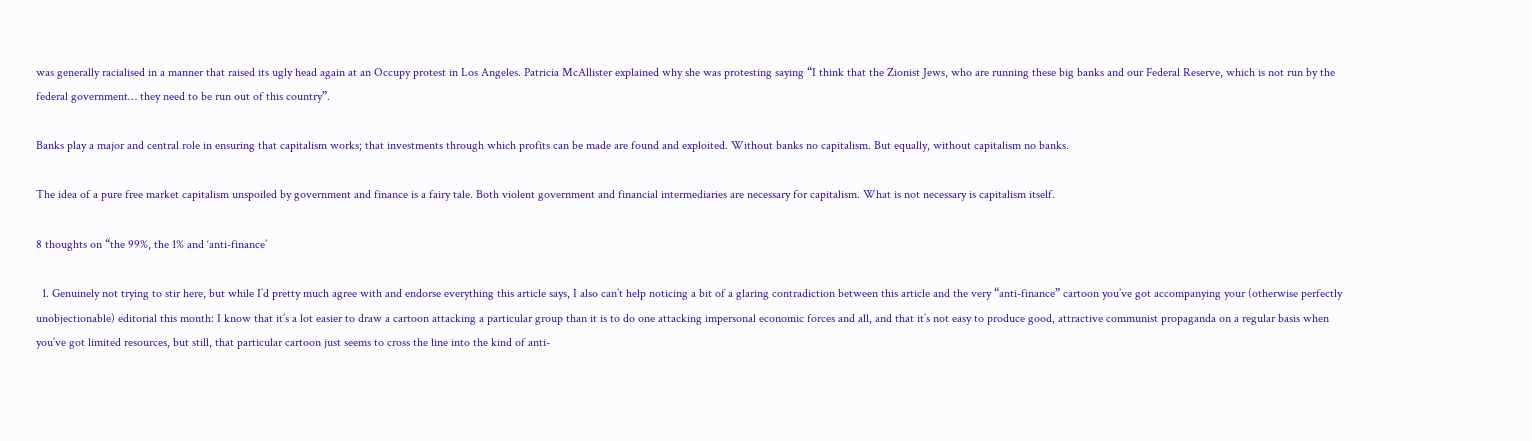was generally racialised in a manner that raised its ugly head again at an Occupy protest in Los Angeles. Patricia McAllister explained why she was protesting saying “I think that the Zionist Jews, who are running these big banks and our Federal Reserve, which is not run by the federal government… they need to be run out of this country”.

Banks play a major and central role in ensuring that capitalism works; that investments through which profits can be made are found and exploited. Without banks no capitalism. But equally, without capitalism no banks.

The idea of a pure free market capitalism unspoiled by government and finance is a fairy tale. Both violent government and financial intermediaries are necessary for capitalism. What is not necessary is capitalism itself.

8 thoughts on “the 99%, the 1% and ‘anti-finance’

  1. Genuinely not trying to stir here, but while I’d pretty much agree with and endorse everything this article says, I also can’t help noticing a bit of a glaring contradiction between this article and the very “anti-finance” cartoon you’ve got accompanying your (otherwise perfectly unobjectionable) editorial this month: I know that it’s a lot easier to draw a cartoon attacking a particular group than it is to do one attacking impersonal economic forces and all, and that it’s not easy to produce good, attractive communist propaganda on a regular basis when you’ve got limited resources, but still, that particular cartoon just seems to cross the line into the kind of anti-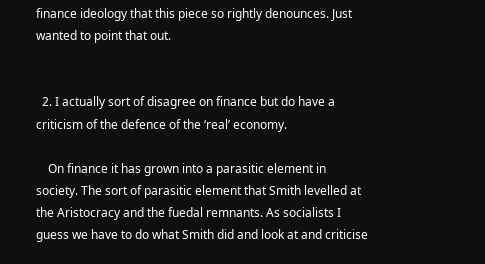finance ideology that this piece so rightly denounces. Just wanted to point that out.


  2. I actually sort of disagree on finance but do have a criticism of the defence of the ‘real’ economy.

    On finance it has grown into a parasitic element in society. The sort of parasitic element that Smith levelled at the Aristocracy and the fuedal remnants. As socialists I guess we have to do what Smith did and look at and criticise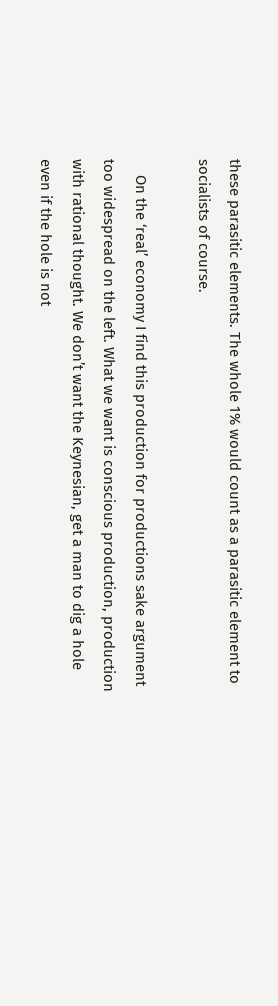these parasitic elements. The whole 1% would count as a parasitic element to socialists of course.

    On the ‘real’ economy I find this production for productions sake argument too widespread on the left. What we want is conscious production, production with rational thought. We don’t want the Keynesian, get a man to dig a hole even if the hole is not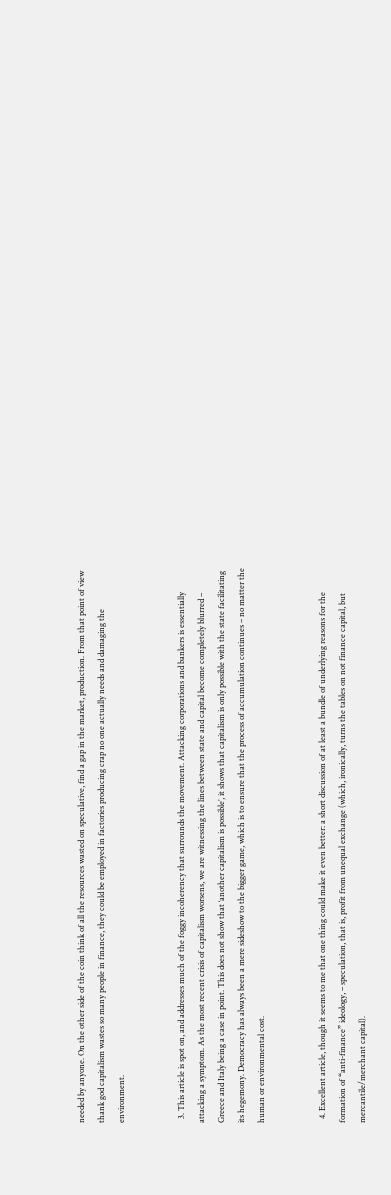needed by anyone. On the other side of the coin think of all the resources wasted on speculative, find a gap in the market, production. From that point of view thank god capitalism wastes so many people in finance, they could be employed in factories producing crap no one actually needs and damaging the environment.


  3. This article is spot on, and addresses much of the foggy incoherency that surrounds the movement. Attacking corporations and bankers is essentially attacking a symptom. As the most recent crisis of capitalism worsens, we are witnessing the lines between state and capital become completely blurred – Greece and Italy being a case in point. This does not show that ‘another capitalism is possible’, it shows that capitalism is only possible with the state facilitating its hegemony. Democracy has always been a mere sideshow to the bigger game, which is to ensure that the process of accumulation continues – no matter the human or environmental cost.


  4. Excellent article, though it seems to me that one thing could make it even better: a short discussion of at least a bundle of underlying reasons for the formation of “anti-finance” ideology, – speculation, that is, profit from unequal exchange (which, ironically, turns the tables on not finance capital, but mercantile/merchant capital).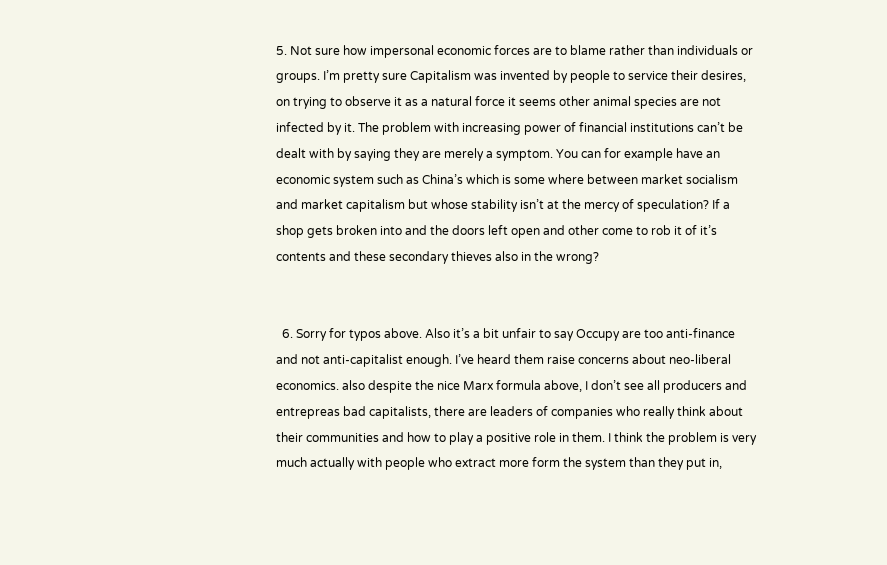5. Not sure how impersonal economic forces are to blame rather than individuals or groups. I’m pretty sure Capitalism was invented by people to service their desires, on trying to observe it as a natural force it seems other animal species are not infected by it. The problem with increasing power of financial institutions can’t be dealt with by saying they are merely a symptom. You can for example have an economic system such as China’s which is some where between market socialism and market capitalism but whose stability isn’t at the mercy of speculation? If a shop gets broken into and the doors left open and other come to rob it of it’s contents and these secondary thieves also in the wrong?


  6. Sorry for typos above. Also it’s a bit unfair to say Occupy are too anti-finance and not anti-capitalist enough. I’ve heard them raise concerns about neo-liberal economics. also despite the nice Marx formula above, I don’t see all producers and entrepreas bad capitalists, there are leaders of companies who really think about their communities and how to play a positive role in them. I think the problem is very much actually with people who extract more form the system than they put in,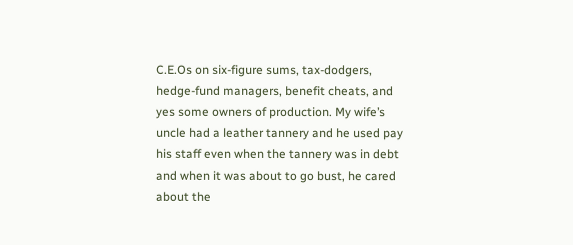C.E.Os on six-figure sums, tax-dodgers, hedge-fund managers, benefit cheats, and yes some owners of production. My wife’s uncle had a leather tannery and he used pay his staff even when the tannery was in debt and when it was about to go bust, he cared about the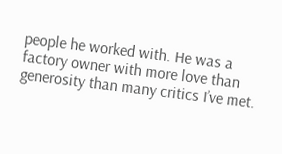people he worked with. He was a factory owner with more love than generosity than many critics I’ve met.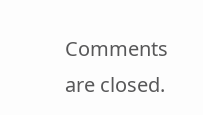Comments are closed.